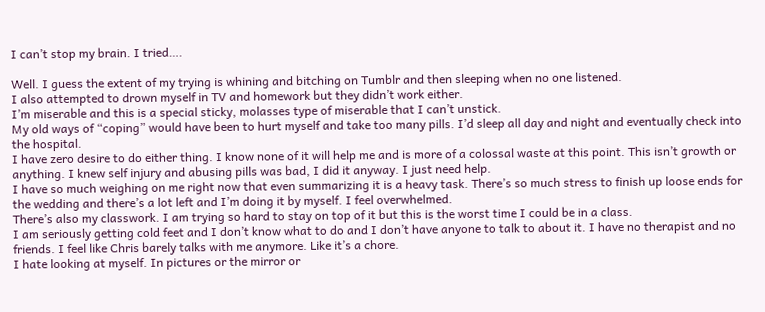I can’t stop my brain. I tried….

Well. I guess the extent of my trying is whining and bitching on Tumblr and then sleeping when no one listened.
I also attempted to drown myself in TV and homework but they didn’t work either.
I’m miserable and this is a special sticky, molasses type of miserable that I can’t unstick.
My old ways of “coping” would have been to hurt myself and take too many pills. I’d sleep all day and night and eventually check into the hospital.
I have zero desire to do either thing. I know none of it will help me and is more of a colossal waste at this point. This isn’t growth or anything. I knew self injury and abusing pills was bad, I did it anyway. I just need help.
I have so much weighing on me right now that even summarizing it is a heavy task. There’s so much stress to finish up loose ends for the wedding and there’s a lot left and I’m doing it by myself. I feel overwhelmed.
There’s also my classwork. I am trying so hard to stay on top of it but this is the worst time I could be in a class.
I am seriously getting cold feet and I don’t know what to do and I don’t have anyone to talk to about it. I have no therapist and no friends. I feel like Chris barely talks with me anymore. Like it’s a chore.
I hate looking at myself. In pictures or the mirror or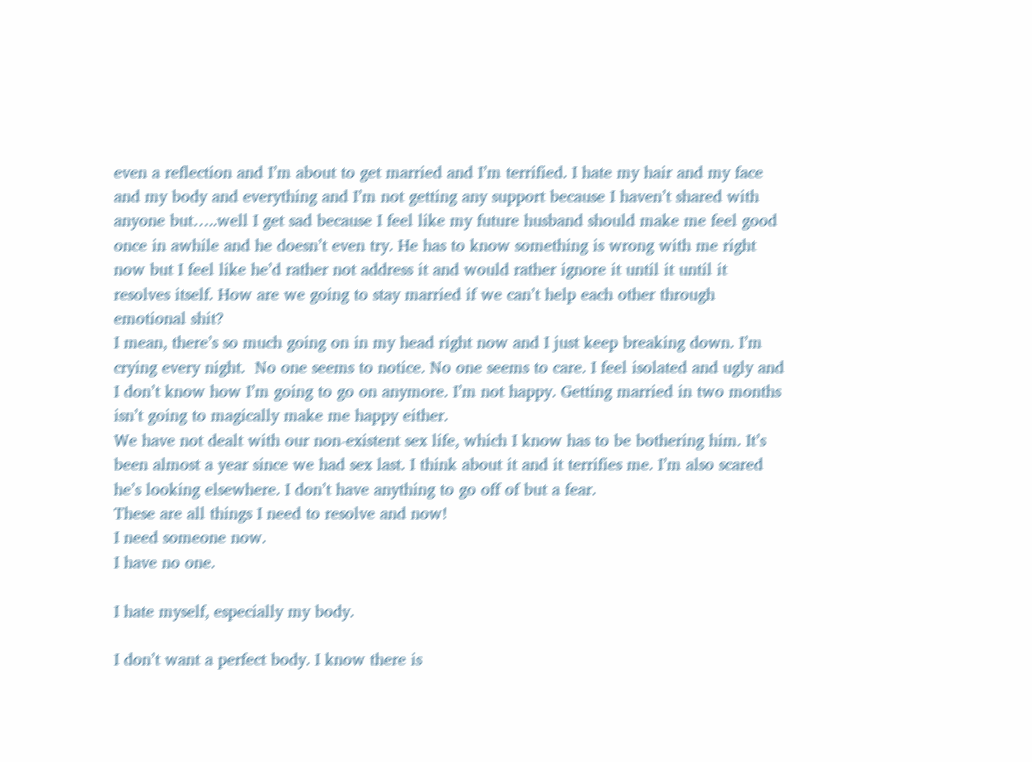even a reflection and I’m about to get married and I’m terrified. I hate my hair and my face and my body and everything and I’m not getting any support because I haven’t shared with anyone but…..well I get sad because I feel like my future husband should make me feel good once in awhile and he doesn’t even try. He has to know something is wrong with me right now but I feel like he’d rather not address it and would rather ignore it until it until it resolves itself. How are we going to stay married if we can’t help each other through emotional shit?
I mean, there’s so much going on in my head right now and I just keep breaking down. I’m crying every night.  No one seems to notice. No one seems to care. I feel isolated and ugly and I don’t know how I’m going to go on anymore. I’m not happy. Getting married in two months isn’t going to magically make me happy either.
We have not dealt with our non-existent sex life, which I know has to be bothering him. It’s been almost a year since we had sex last. I think about it and it terrifies me. I’m also scared he’s looking elsewhere. I don’t have anything to go off of but a fear.
These are all things I need to resolve and now!
I need someone now.
I have no one.

I hate myself, especially my body.

I don’t want a perfect body. I know there is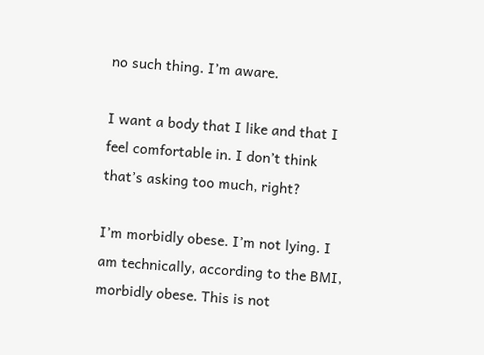no such thing. I’m aware.

I want a body that I like and that I feel comfortable in. I don’t think that’s asking too much, right?

I’m morbidly obese. I’m not lying. I am technically, according to the BMI, morbidly obese. This is not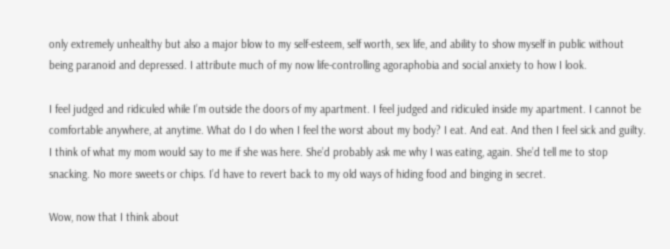only extremely unhealthy but also a major blow to my self-esteem, self worth, sex life, and ability to show myself in public without being paranoid and depressed. I attribute much of my now life-controlling agoraphobia and social anxiety to how I look.

I feel judged and ridiculed while I’m outside the doors of my apartment. I feel judged and ridiculed inside my apartment. I cannot be comfortable anywhere, at anytime. What do I do when I feel the worst about my body? I eat. And eat. And then I feel sick and guilty. I think of what my mom would say to me if she was here. She’d probably ask me why I was eating, again. She’d tell me to stop snacking. No more sweets or chips. I’d have to revert back to my old ways of hiding food and binging in secret.

Wow, now that I think about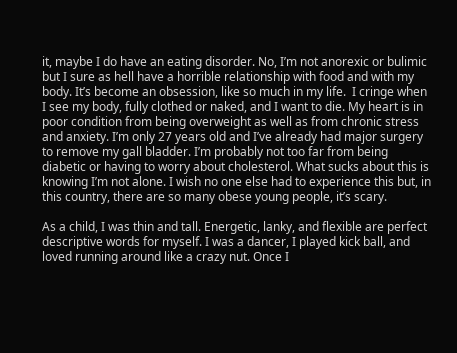it, maybe I do have an eating disorder. No, I’m not anorexic or bulimic but I sure as hell have a horrible relationship with food and with my body. It’s become an obsession, like so much in my life.  I cringe when I see my body, fully clothed or naked, and I want to die. My heart is in poor condition from being overweight as well as from chronic stress and anxiety. I’m only 27 years old and I’ve already had major surgery to remove my gall bladder. I’m probably not too far from being diabetic or having to worry about cholesterol. What sucks about this is knowing I’m not alone. I wish no one else had to experience this but, in this country, there are so many obese young people, it’s scary.

As a child, I was thin and tall. Energetic, lanky, and flexible are perfect descriptive words for myself. I was a dancer, I played kick ball, and loved running around like a crazy nut. Once I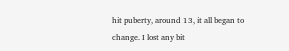hit puberty, around 13, it all began to change. I lost any bit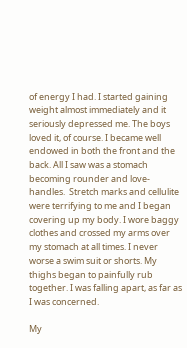of energy I had. I started gaining weight almost immediately and it seriously depressed me. The boys loved it, of course. I became well endowed in both the front and the back. All I saw was a stomach becoming rounder and love-handles.  Stretch marks and cellulite were terrifying to me and I began covering up my body. I wore baggy clothes and crossed my arms over my stomach at all times. I never worse a swim suit or shorts. My thighs began to painfully rub together. I was falling apart, as far as I was concerned.

My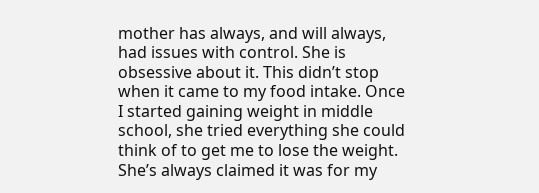mother has always, and will always, had issues with control. She is obsessive about it. This didn’t stop when it came to my food intake. Once I started gaining weight in middle school, she tried everything she could think of to get me to lose the weight. She’s always claimed it was for my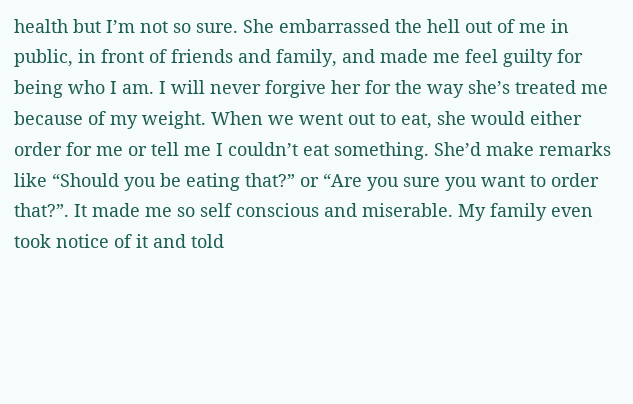health but I’m not so sure. She embarrassed the hell out of me in public, in front of friends and family, and made me feel guilty for being who I am. I will never forgive her for the way she’s treated me because of my weight. When we went out to eat, she would either order for me or tell me I couldn’t eat something. She’d make remarks like “Should you be eating that?” or “Are you sure you want to order that?”. It made me so self conscious and miserable. My family even took notice of it and told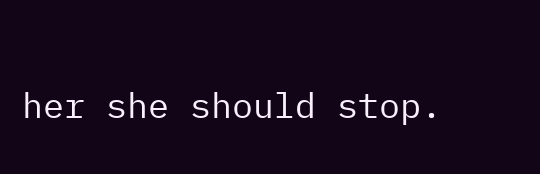her she should stop.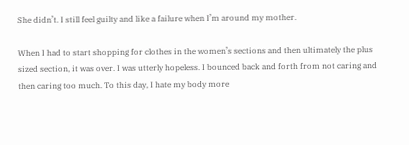She didn’t. I still feel guilty and like a failure when I’m around my mother.

When I had to start shopping for clothes in the women’s sections and then ultimately the plus sized section, it was over. I was utterly hopeless. I bounced back and forth from not caring and then caring too much. To this day, I hate my body more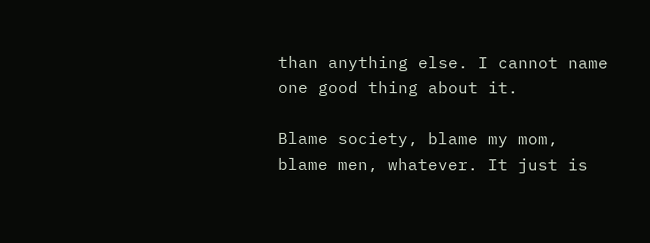than anything else. I cannot name one good thing about it.

Blame society, blame my mom, blame men, whatever. It just is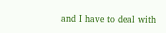and I have to deal with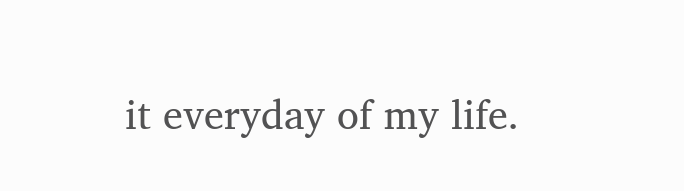it everyday of my life.